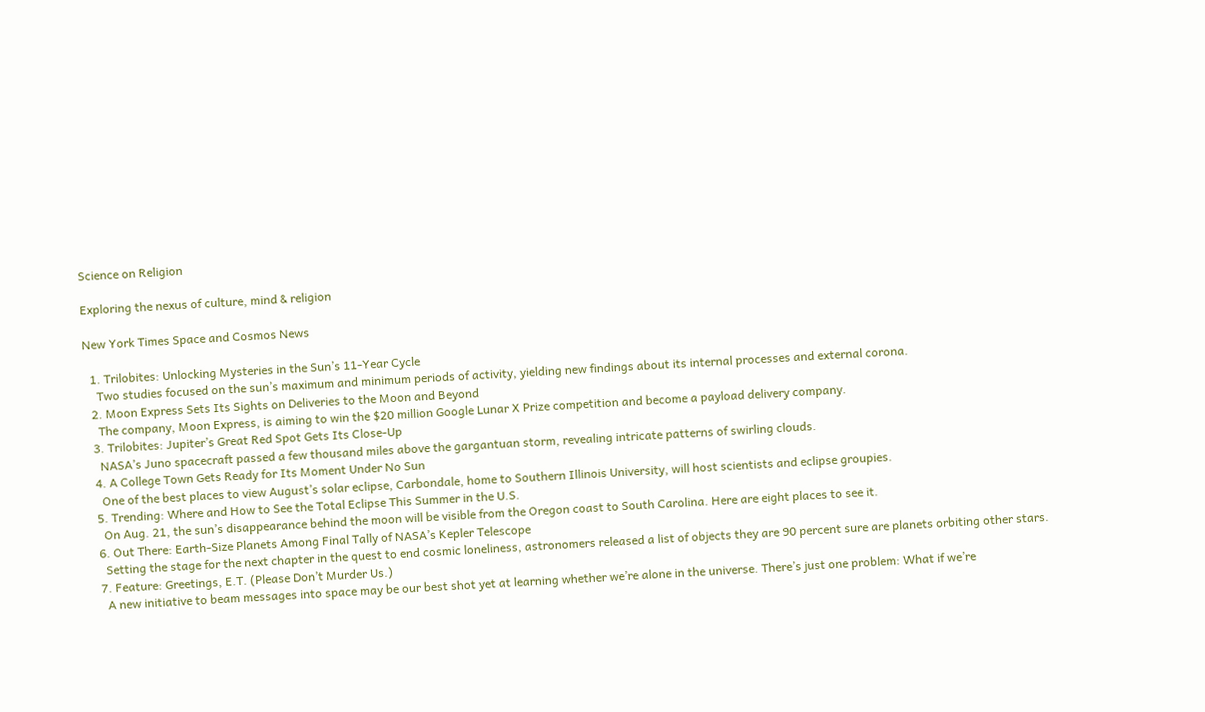Science on Religion

Exploring the nexus of culture, mind & religion

New York Times Space and Cosmos News

  1. Trilobites: Unlocking Mysteries in the Sun’s 11-Year Cycle
    Two studies focused on the sun’s maximum and minimum periods of activity, yielding new findings about its internal processes and external corona.
  2. Moon Express Sets Its Sights on Deliveries to the Moon and Beyond
    The company, Moon Express, is aiming to win the $20 million Google Lunar X Prize competition and become a payload delivery company.
  3. Trilobites: Jupiter’s Great Red Spot Gets Its Close-Up
    NASA’s Juno spacecraft passed a few thousand miles above the gargantuan storm, revealing intricate patterns of swirling clouds.
  4. A College Town Gets Ready for Its Moment Under No Sun
    One of the best places to view August’s solar eclipse, Carbondale, home to Southern Illinois University, will host scientists and eclipse groupies.
  5. Trending: Where and How to See the Total Eclipse This Summer in the U.S.
    On Aug. 21, the sun’s disappearance behind the moon will be visible from the Oregon coast to South Carolina. Here are eight places to see it.
  6. Out There: Earth-Size Planets Among Final Tally of NASA’s Kepler Telescope
    Setting the stage for the next chapter in the quest to end cosmic loneliness, astronomers released a list of objects they are 90 percent sure are planets orbiting other stars.
  7. Feature: Greetings, E.T. (Please Don’t Murder Us.)
    A new initiative to beam messages into space may be our best shot yet at learning whether we’re alone in the universe. There’s just one problem: What if we’re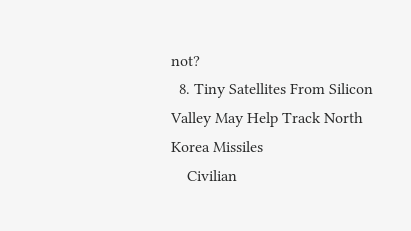not?
  8. Tiny Satellites From Silicon Valley May Help Track North Korea Missiles
    Civilian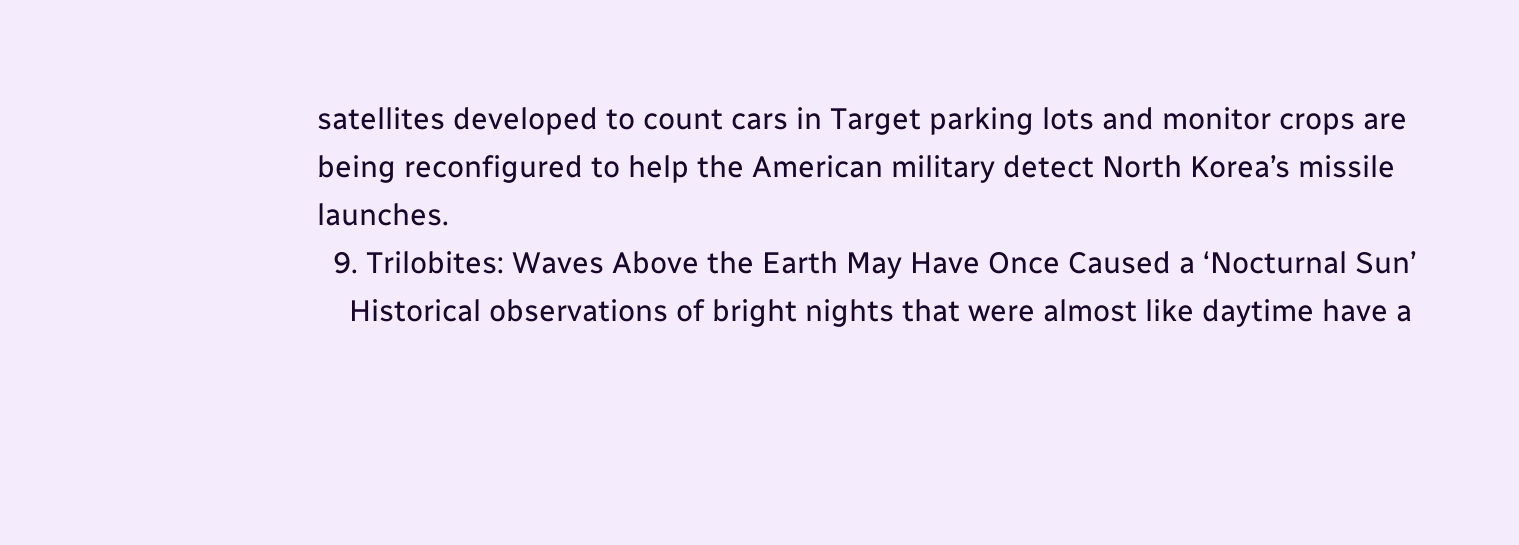satellites developed to count cars in Target parking lots and monitor crops are being reconfigured to help the American military detect North Korea’s missile launches.
  9. Trilobites: Waves Above the Earth May Have Once Caused a ‘Nocturnal Sun’
    Historical observations of bright nights that were almost like daytime have a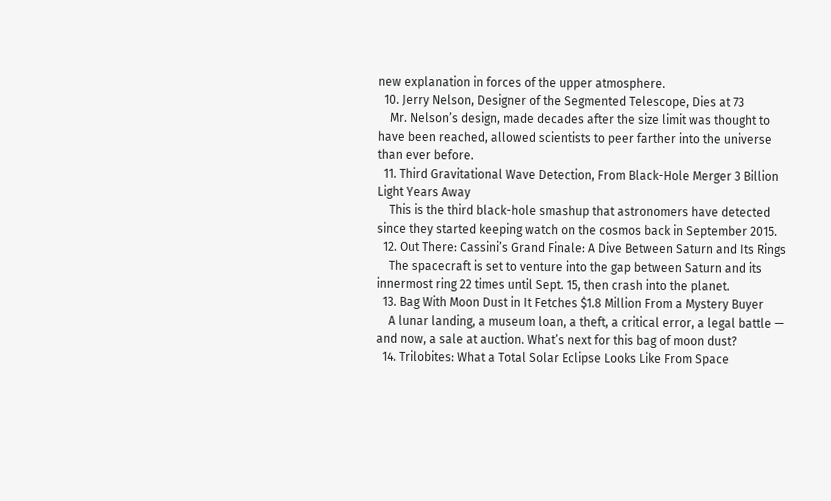new explanation in forces of the upper atmosphere.
  10. Jerry Nelson, Designer of the Segmented Telescope, Dies at 73
    Mr. Nelson’s design, made decades after the size limit was thought to have been reached, allowed scientists to peer farther into the universe than ever before.
  11. Third Gravitational Wave Detection, From Black-Hole Merger 3 Billion Light Years Away
    This is the third black-hole smashup that astronomers have detected since they started keeping watch on the cosmos back in September 2015.
  12. Out There: Cassini’s Grand Finale: A Dive Between Saturn and Its Rings
    The spacecraft is set to venture into the gap between Saturn and its innermost ring 22 times until Sept. 15, then crash into the planet.
  13. Bag With Moon Dust in It Fetches $1.8 Million From a Mystery Buyer
    A lunar landing, a museum loan, a theft, a critical error, a legal battle — and now, a sale at auction. What’s next for this bag of moon dust?
  14. Trilobites: What a Total Solar Eclipse Looks Like From Space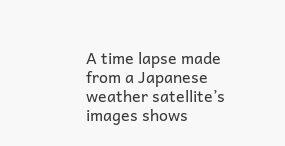A time lapse made from a Japanese weather satellite’s images shows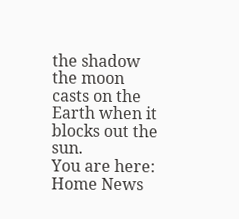the shadow the moon casts on the Earth when it blocks out the sun.
You are here: Home News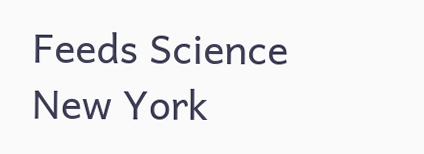Feeds Science New York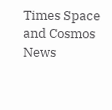Times Space and Cosmos News